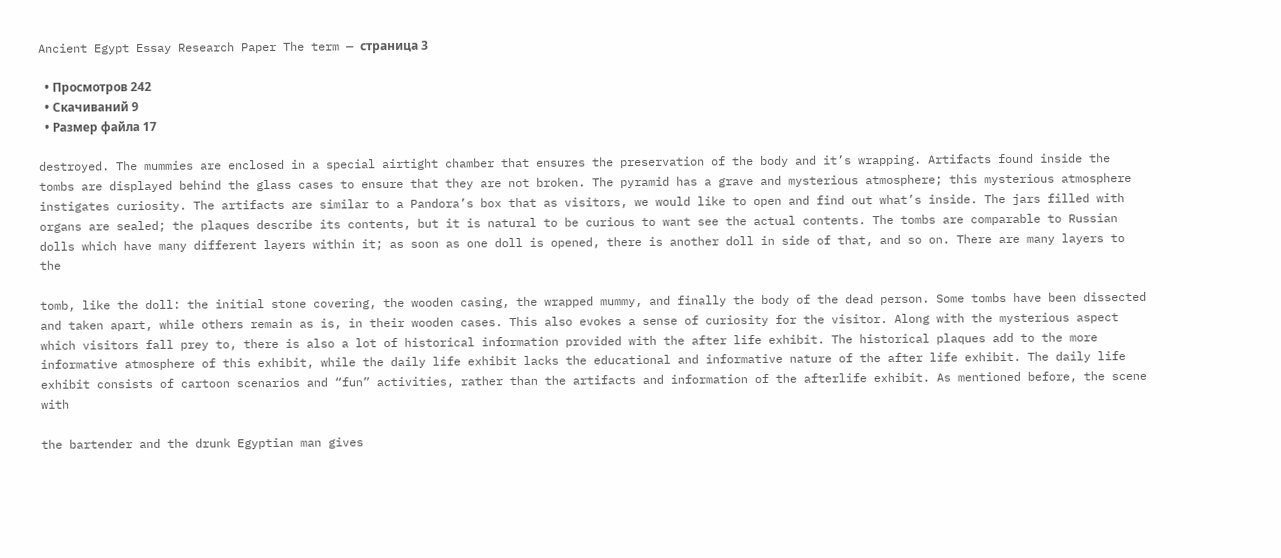Ancient Egypt Essay Research Paper The term — страница 3

  • Просмотров 242
  • Скачиваний 9
  • Размер файла 17

destroyed. The mummies are enclosed in a special airtight chamber that ensures the preservation of the body and it’s wrapping. Artifacts found inside the tombs are displayed behind the glass cases to ensure that they are not broken. The pyramid has a grave and mysterious atmosphere; this mysterious atmosphere instigates curiosity. The artifacts are similar to a Pandora’s box that as visitors, we would like to open and find out what’s inside. The jars filled with organs are sealed; the plaques describe its contents, but it is natural to be curious to want see the actual contents. The tombs are comparable to Russian dolls which have many different layers within it; as soon as one doll is opened, there is another doll in side of that, and so on. There are many layers to the

tomb, like the doll: the initial stone covering, the wooden casing, the wrapped mummy, and finally the body of the dead person. Some tombs have been dissected and taken apart, while others remain as is, in their wooden cases. This also evokes a sense of curiosity for the visitor. Along with the mysterious aspect which visitors fall prey to, there is also a lot of historical information provided with the after life exhibit. The historical plaques add to the more informative atmosphere of this exhibit, while the daily life exhibit lacks the educational and informative nature of the after life exhibit. The daily life exhibit consists of cartoon scenarios and “fun” activities, rather than the artifacts and information of the afterlife exhibit. As mentioned before, the scene with

the bartender and the drunk Egyptian man gives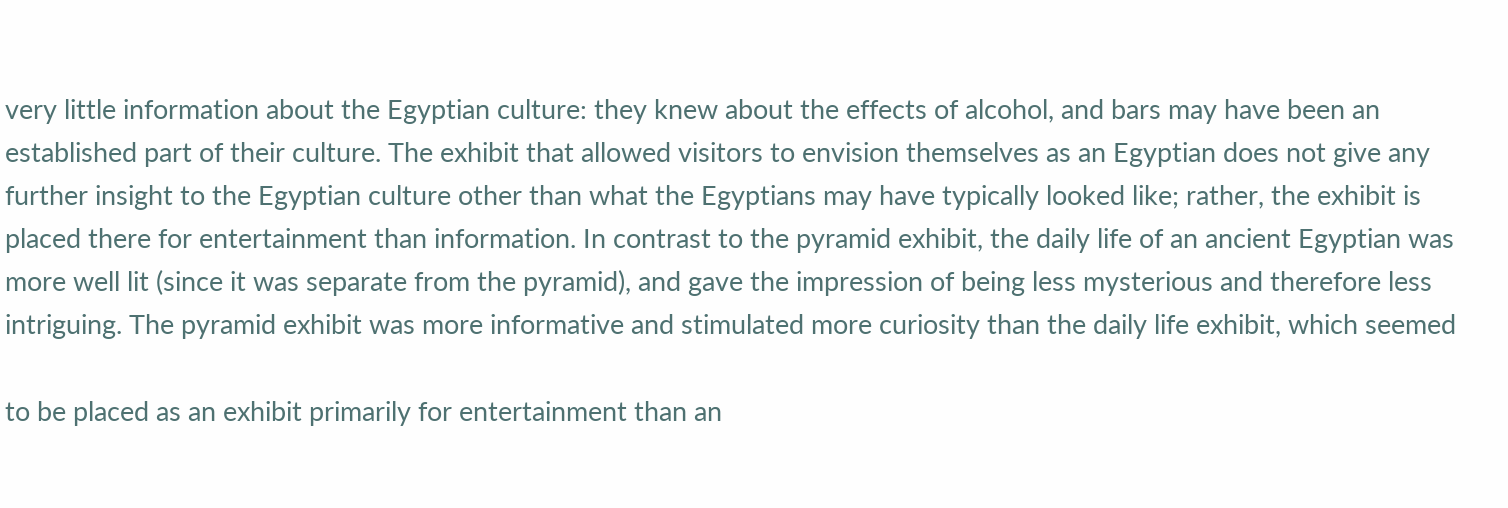very little information about the Egyptian culture: they knew about the effects of alcohol, and bars may have been an established part of their culture. The exhibit that allowed visitors to envision themselves as an Egyptian does not give any further insight to the Egyptian culture other than what the Egyptians may have typically looked like; rather, the exhibit is placed there for entertainment than information. In contrast to the pyramid exhibit, the daily life of an ancient Egyptian was more well lit (since it was separate from the pyramid), and gave the impression of being less mysterious and therefore less intriguing. The pyramid exhibit was more informative and stimulated more curiosity than the daily life exhibit, which seemed

to be placed as an exhibit primarily for entertainment than an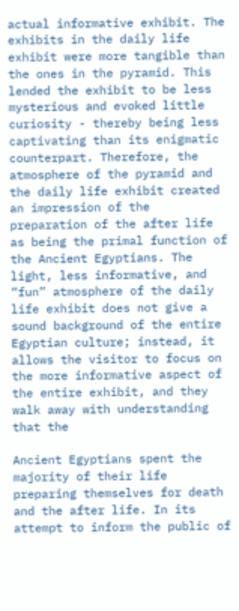actual informative exhibit. The exhibits in the daily life exhibit were more tangible than the ones in the pyramid. This lended the exhibit to be less mysterious and evoked little curiosity - thereby being less captivating than its enigmatic counterpart. Therefore, the atmosphere of the pyramid and the daily life exhibit created an impression of the preparation of the after life as being the primal function of the Ancient Egyptians. The light, less informative, and “fun” atmosphere of the daily life exhibit does not give a sound background of the entire Egyptian culture; instead, it allows the visitor to focus on the more informative aspect of the entire exhibit, and they walk away with understanding that the

Ancient Egyptians spent the majority of their life preparing themselves for death and the after life. In its attempt to inform the public of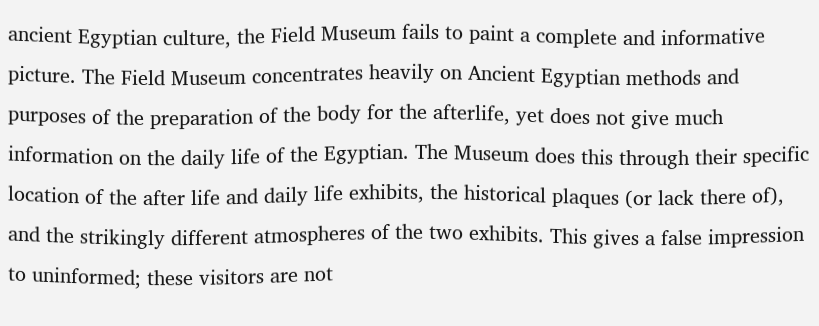ancient Egyptian culture, the Field Museum fails to paint a complete and informative picture. The Field Museum concentrates heavily on Ancient Egyptian methods and purposes of the preparation of the body for the afterlife, yet does not give much information on the daily life of the Egyptian. The Museum does this through their specific location of the after life and daily life exhibits, the historical plaques (or lack there of), and the strikingly different atmospheres of the two exhibits. This gives a false impression to uninformed; these visitors are not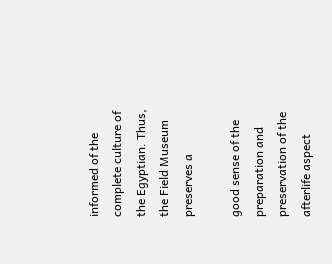informed of the complete culture of the Egyptian. Thus, the Field Museum preserves a

good sense of the preparation and preservation of the afterlife aspect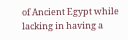of Ancient Egypt while lacking in having a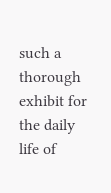such a thorough exhibit for the daily life of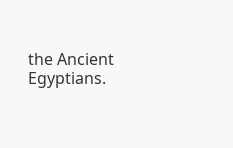the Ancient Egyptians.